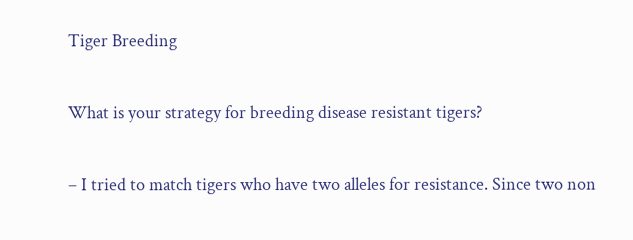Tiger Breeding

What is your strategy for breeding disease resistant tigers?

– I tried to match tigers who have two alleles for resistance. Since two non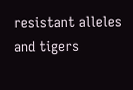resistant alleles and tigers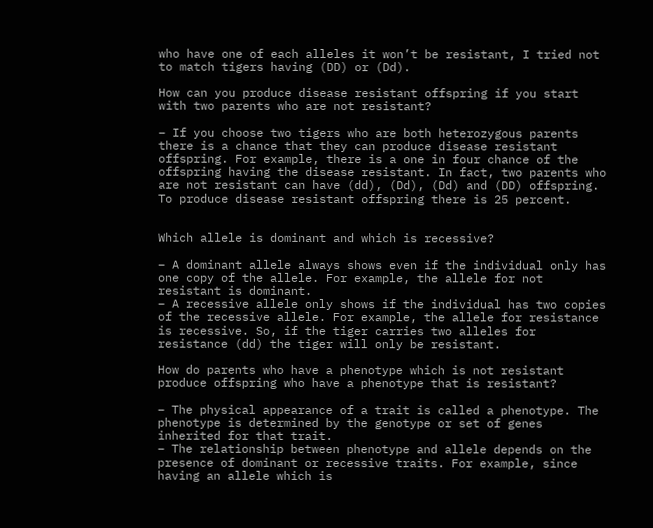who have one of each alleles it won’t be resistant, I tried not to match tigers having (DD) or (Dd).

How can you produce disease resistant offspring if you start with two parents who are not resistant?

– If you choose two tigers who are both heterozygous parents there is a chance that they can produce disease resistant offspring. For example, there is a one in four chance of the offspring having the disease resistant. In fact, two parents who are not resistant can have (dd), (Dd), (Dd) and (DD) offspring. To produce disease resistant offspring there is 25 percent.


Which allele is dominant and which is recessive?

– A dominant allele always shows even if the individual only has one copy of the allele. For example, the allele for not resistant is dominant.
– A recessive allele only shows if the individual has two copies of the recessive allele. For example, the allele for resistance is recessive. So, if the tiger carries two alleles for resistance (dd) the tiger will only be resistant.

How do parents who have a phenotype which is not resistant produce offspring who have a phenotype that is resistant?

– The physical appearance of a trait is called a phenotype. The phenotype is determined by the genotype or set of genes inherited for that trait.
– The relationship between phenotype and allele depends on the presence of dominant or recessive traits. For example, since having an allele which is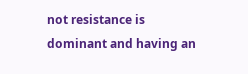not resistance is dominant and having an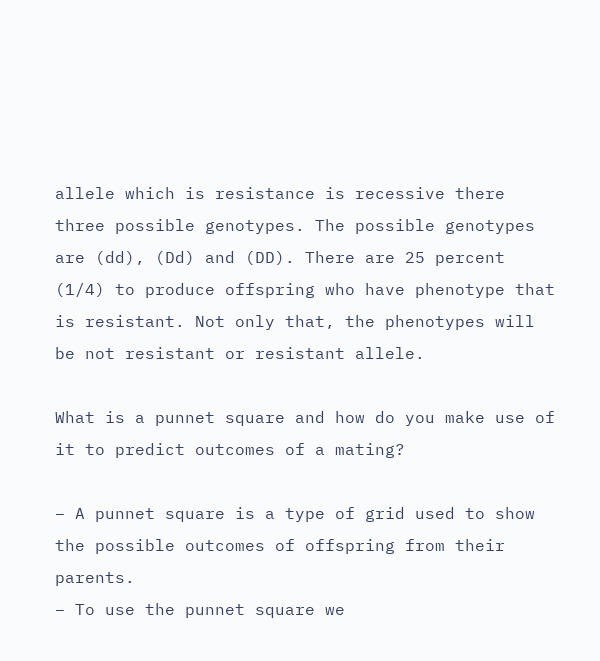allele which is resistance is recessive there three possible genotypes. The possible genotypes are (dd), (Dd) and (DD). There are 25 percent (1/4) to produce offspring who have phenotype that is resistant. Not only that, the phenotypes will be not resistant or resistant allele.

What is a punnet square and how do you make use of it to predict outcomes of a mating?

– A punnet square is a type of grid used to show the possible outcomes of offspring from their parents.
– To use the punnet square we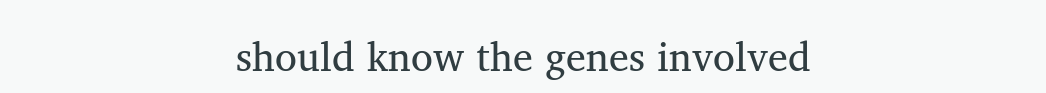should know the genes involved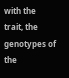with the trait, the genotypes of the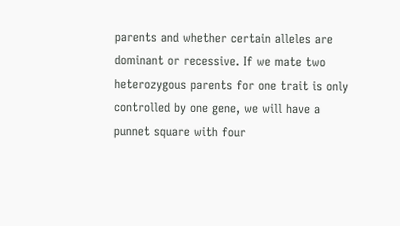parents and whether certain alleles are dominant or recessive. If we mate two heterozygous parents for one trait is only controlled by one gene, we will have a punnet square with four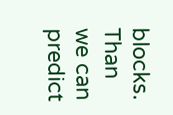blocks. Than we can predict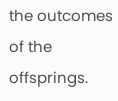the outcomes of the offsprings.